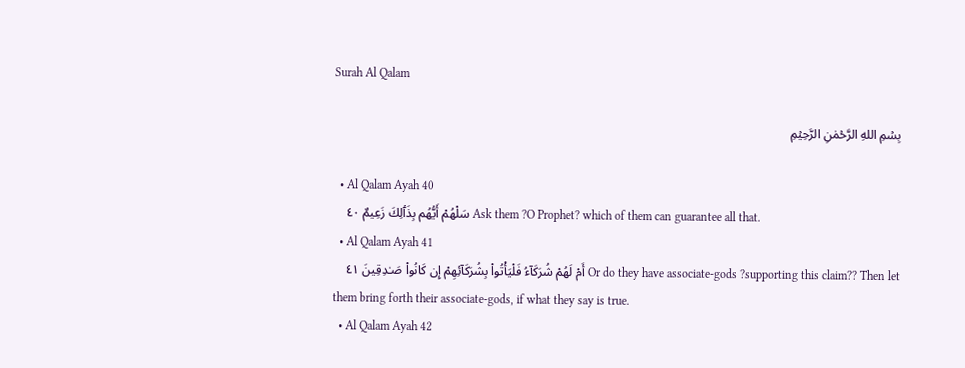Surah Al Qalam

بِسۡمِ اللهِ الرَّحۡمٰنِ الرَّحِيۡمِ

  • Al Qalam Ayah 40
    سَلْهُمْ أَيُّهُم بِذَٲلِكَ زَعِيمٌ ٤٠ Ask them ?O Prophet? which of them can guarantee all that.
  • Al Qalam Ayah 41
    أَمْ لَهُمْ شُرَكَآءُ فَلْيَأْتُواْ بِشُرَكَآئِهِمْ إِن كَانُواْ صَـٰدِقِينَ ٤١ Or do they have associate-gods ?supporting this claim?? Then let them bring forth their associate-gods, if what they say is true.
  • Al Qalam Ayah 42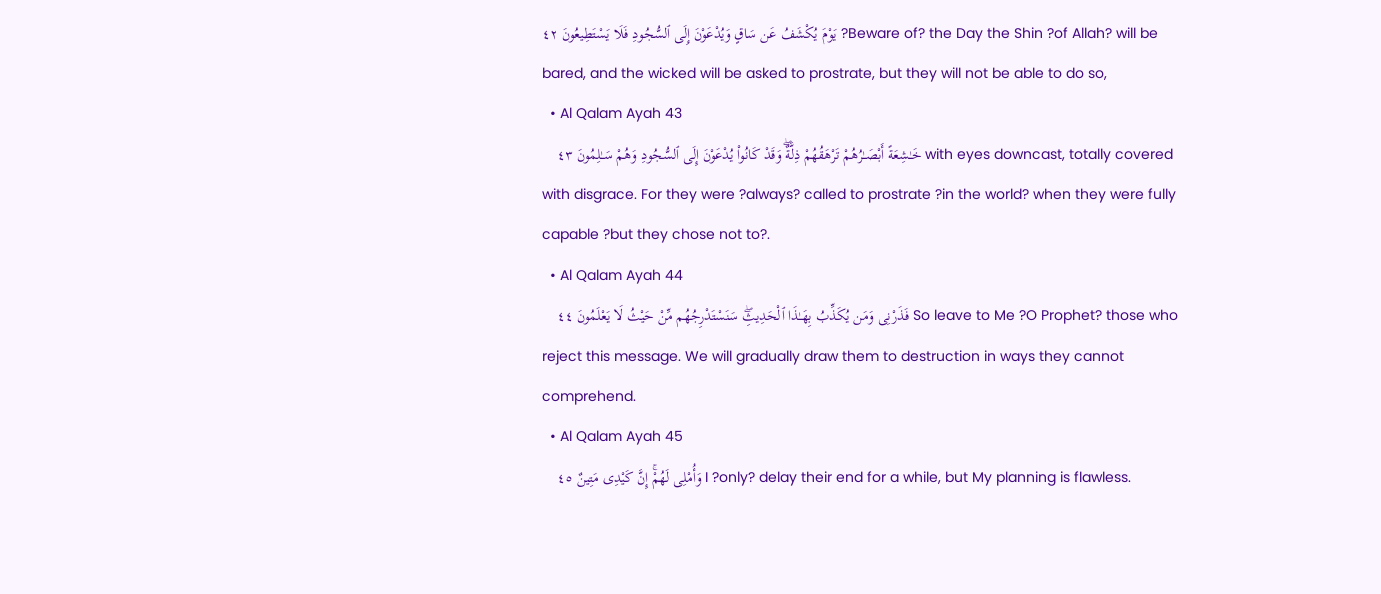يَوْمَ يُكْشَفُ عَن سَاقٍ وَيُدْعَوْنَ إِلَى ٱلسُّجُودِ فَلَا يَسْتَطِيعُونَ ٤٢ ?Beware of? the Day the Shin ?of Allah? will be bared, and the wicked will be asked to prostrate, but they will not be able to do so,
  • Al Qalam Ayah 43
    خَـٰشِعَةً أَبْصَـٰرُهُمْ تَرْهَقُهُمْ ذِلَّةٌ‌ۖ وَقَدْ كَانُواْ يُدْعَوْنَ إِلَى ٱلسُّجُودِ وَهُمْ سَـٰلِمُونَ ٤٣ with eyes downcast, totally covered with disgrace. For they were ?always? called to prostrate ?in the world? when they were fully capable ?but they chose not to?.
  • Al Qalam Ayah 44
    فَذَرْنِى وَمَن يُكَذِّبُ بِهَـٰذَا ٱلْحَدِيثِ‌ۖ سَنَسْتَدْرِجُهُم مِّنْ حَيْثُ لَا يَعْلَمُونَ ٤٤ So leave to Me ?O Prophet? those who reject this message. We will gradually draw them to destruction in ways they cannot comprehend.
  • Al Qalam Ayah 45
    وَأُمْلِى لَهُمْ‌ۚ إِنَّ كَيْدِى مَتِينٌ ٤٥ I ?only? delay their end for a while, but My planning is flawless.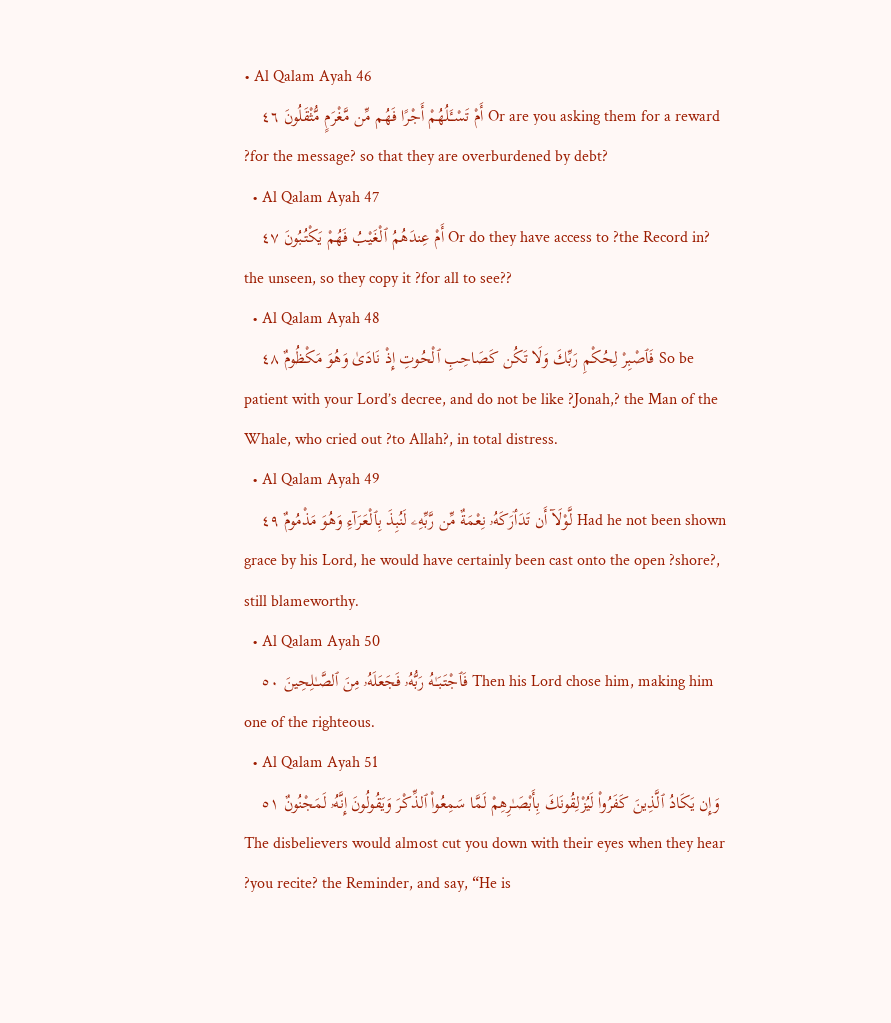• Al Qalam Ayah 46
    أَمْ تَسْــَٔلُهُمْ أَجْرًا فَهُم مِّن مَّغْرَمٍ مُّثْقَلُونَ ٤٦ Or are you asking them for a reward ?for the message? so that they are overburdened by debt?
  • Al Qalam Ayah 47
    أَمْ عِندَهُمُ ٱلْغَيْبُ فَهُمْ يَكْتُبُونَ ٤٧ Or do they have access to ?the Record in? the unseen, so they copy it ?for all to see??
  • Al Qalam Ayah 48
    فَٱصْبِرْ لِحُكْمِ رَبِّكَ وَلَا تَكُن كَصَاحِبِ ٱلْحُوتِ إِذْ نَادَىٰ وَهُوَ مَكْظُومٌ ٤٨ So be patient with your Lord’s decree, and do not be like ?Jonah,? the Man of the Whale, who cried out ?to Allah?, in total distress.
  • Al Qalam Ayah 49
    لَّوْلَآ أَن تَدَٲرَكَهُۥ نِعْمَةٌ مِّن رَّبِّهِۦ لَنُبِذَ بِٱلْعَرَآءِ وَهُوَ مَذْمُومٌ ٤٩ Had he not been shown grace by his Lord, he would have certainly been cast onto the open ?shore?, still blameworthy.
  • Al Qalam Ayah 50
    فَٱجْتَبَـٰهُ رَبُّهُۥ فَجَعَلَهُۥ مِنَ ٱلصَّـٰلِحِينَ ٥٠ Then his Lord chose him, making him one of the righteous.
  • Al Qalam Ayah 51
    وَإِن يَكَادُ ٱلَّذِينَ كَفَرُواْ لَيُزْلِقُونَكَ بِأَبْصَـٰرِهِمْ لَمَّا سَمِعُواْ ٱلذِّكْرَ وَيَقُولُونَ إِنَّهُۥ لَمَجْنُونٌ ٥١ The disbelievers would almost cut you down with their eyes when they hear ?you recite? the Reminder, and say, “He is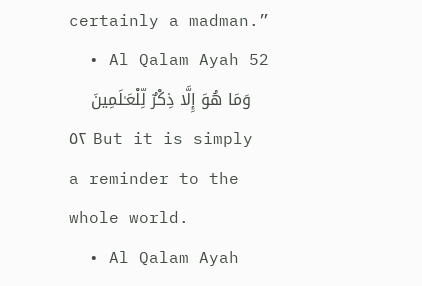certainly a madman.”
  • Al Qalam Ayah 52
    وَمَا هُوَ إِلَّا ذِكْرٌ لِّلْعَـٰلَمِينَ ٥٢ But it is simply a reminder to the whole world.
  • Al Qalam Ayah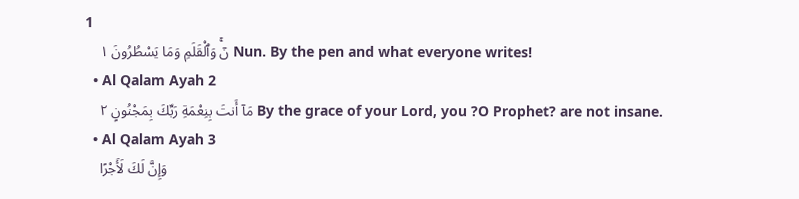1
    نٓ‌ۚ وَٱلْقَلَمِ وَمَا يَسْطُرُونَ ١ Nun. By the pen and what everyone writes!
  • Al Qalam Ayah 2
    مَآ أَنتَ بِنِعْمَةِ رَبِّكَ بِمَجْنُونٍ ٢ By the grace of your Lord, you ?O Prophet? are not insane.
  • Al Qalam Ayah 3
    وَإِنَّ لَكَ لَأَجْرًا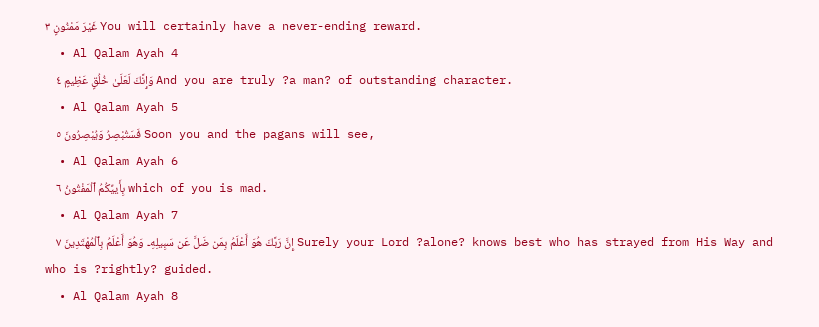غَيْرَ مَمْنُونٍ ٣ You will certainly have a never-ending reward.
  • Al Qalam Ayah 4
    وَإِنَّكَ لَعَلَىٰ خُلُقٍ عَظِيمٍ ٤ And you are truly ?a man? of outstanding character.
  • Al Qalam Ayah 5
    فَسَتُبْصِرُ وَيُبْصِرُونَ ٥ Soon you and the pagans will see,
  • Al Qalam Ayah 6
    بِأَييِّكُمُ ٱلْمَفْتُونُ ٦ which of you is mad.
  • Al Qalam Ayah 7
    إِنَّ رَبَّكَ هُوَ أَعْلَمُ بِمَن ضَلَّ عَن سَبِيلِهِۦ وَهُوَ أَعْلَمُ بِٱلْمُهْتَدِينَ ٧ Surely your Lord ?alone? knows best who has strayed from His Way and who is ?rightly? guided.
  • Al Qalam Ayah 8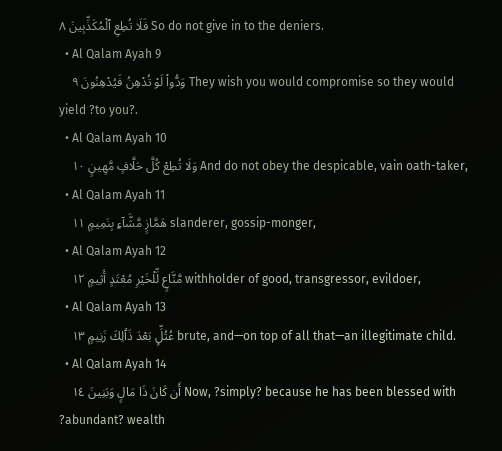فَلَا تُطِعِ ٱلْمُكَذِّبِينَ ٨ So do not give in to the deniers.
  • Al Qalam Ayah 9
    وَدُّواْ لَوْ تُدْهِنُ فَيُدْهِنُونَ ٩ They wish you would compromise so they would yield ?to you?.
  • Al Qalam Ayah 10
    وَلَا تُطِعْ كُلَّ حَلَّافٍ مَّهِينٍ ١٠ And do not obey the despicable, vain oath-taker,
  • Al Qalam Ayah 11
    هَمَّازٍ مَّشَّآءِۭ بِنَمِيمٍ ١١ slanderer, gossip-monger,
  • Al Qalam Ayah 12
    مَّنَّاعٍ لِّلْخَيْرِ مُعْتَدٍ أَثِيمٍ ١٢ withholder of good, transgressor, evildoer,
  • Al Qalam Ayah 13
    عُتُلِّۭ بَعْدَ ذَٲلِكَ زَنِيمٍ ١٣ brute, and—on top of all that—an illegitimate child.
  • Al Qalam Ayah 14
    أَن كَانَ ذَا مَالٍ وَبَنِينَ ١٤ Now, ?simply? because he has been blessed with ?abundant? wealth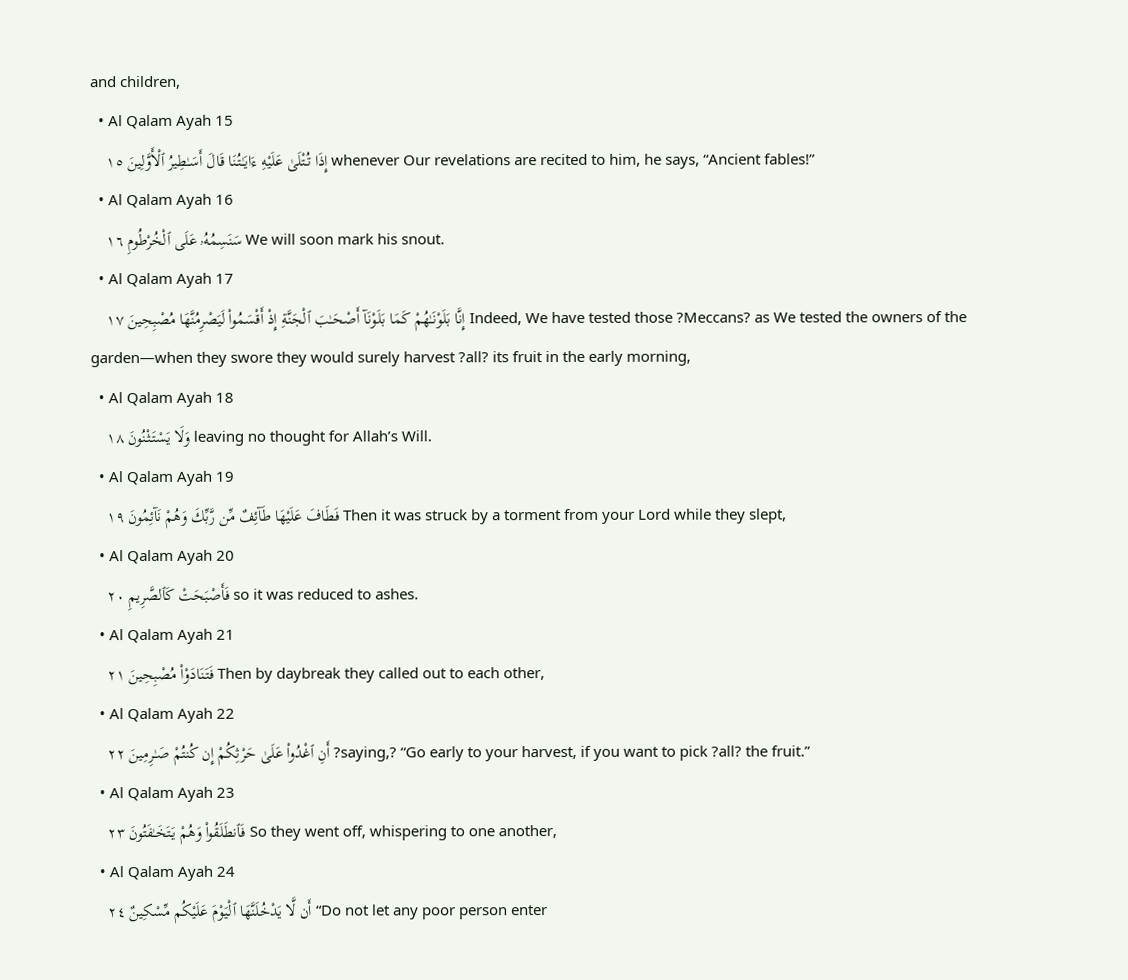and children,
  • Al Qalam Ayah 15
    إِذَا تُتْلَىٰ عَلَيْهِ ءَايَـٰتُنَا قَالَ أَسَـٰطِيرُ ٱلْأَوَّلِينَ ١٥ whenever Our revelations are recited to him, he says, “Ancient fables!”
  • Al Qalam Ayah 16
    سَنَسِمُهُۥ عَلَى ٱلْخُرْطُومِ ١٦ We will soon mark his snout.
  • Al Qalam Ayah 17
    إِنَّا بَلَوْنَـٰهُمْ كَمَا بَلَوْنَآ أَصْحَـٰبَ ٱلْجَنَّةِ إِذْ أَقْسَمُواْ لَيَصْرِمُنَّهَا مُصْبِحِينَ ١٧ Indeed, We have tested those ?Meccans? as We tested the owners of the garden—when they swore they would surely harvest ?all? its fruit in the early morning,
  • Al Qalam Ayah 18
    وَلَا يَسْتَثْنُونَ ١٨ leaving no thought for Allah’s Will.
  • Al Qalam Ayah 19
    فَطَافَ عَلَيْهَا طَآئِفٌ مِّن رَّبِّكَ وَهُمْ نَآئِمُونَ ١٩ Then it was struck by a torment from your Lord while they slept,
  • Al Qalam Ayah 20
    فَأَصْبَحَتْ كَٱلصَّرِيمِ ٢٠ so it was reduced to ashes.
  • Al Qalam Ayah 21
    فَتَنَادَوْاْ مُصْبِحِينَ ٢١ Then by daybreak they called out to each other,
  • Al Qalam Ayah 22
    أَنِ ٱغْدُواْ عَلَىٰ حَرْثِكُمْ إِن كُنتُمْ صَـٰرِمِينَ ٢٢ ?saying,? “Go early to your harvest, if you want to pick ?all? the fruit.”
  • Al Qalam Ayah 23
    فَٱنطَلَقُواْ وَهُمْ يَتَخَـٰفَتُونَ ٢٣ So they went off, whispering to one another,
  • Al Qalam Ayah 24
    أَن لَّا يَدْخُلَنَّهَا ٱلْيَوْمَ عَلَيْكُم مِّسْكِينٌ ٢٤ “Do not let any poor person enter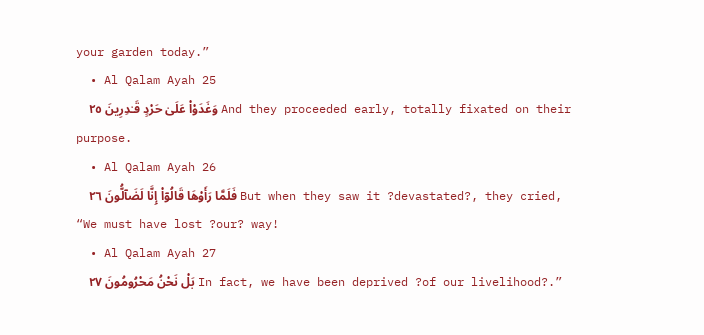your garden today.”
  • Al Qalam Ayah 25
    وَغَدَوْاْ عَلَىٰ حَرْدٍ قَـٰدِرِينَ ٢٥ And they proceeded early, totally fixated on their purpose.
  • Al Qalam Ayah 26
    فَلَمَّا رَأَوْهَا قَالُوٓاْ إِنَّا لَضَآلُّونَ ٢٦ But when they saw it ?devastated?, they cried, “We must have lost ?our? way!
  • Al Qalam Ayah 27
    بَلْ نَحْنُ مَحْرُومُونَ ٢٧ In fact, we have been deprived ?of our livelihood?.”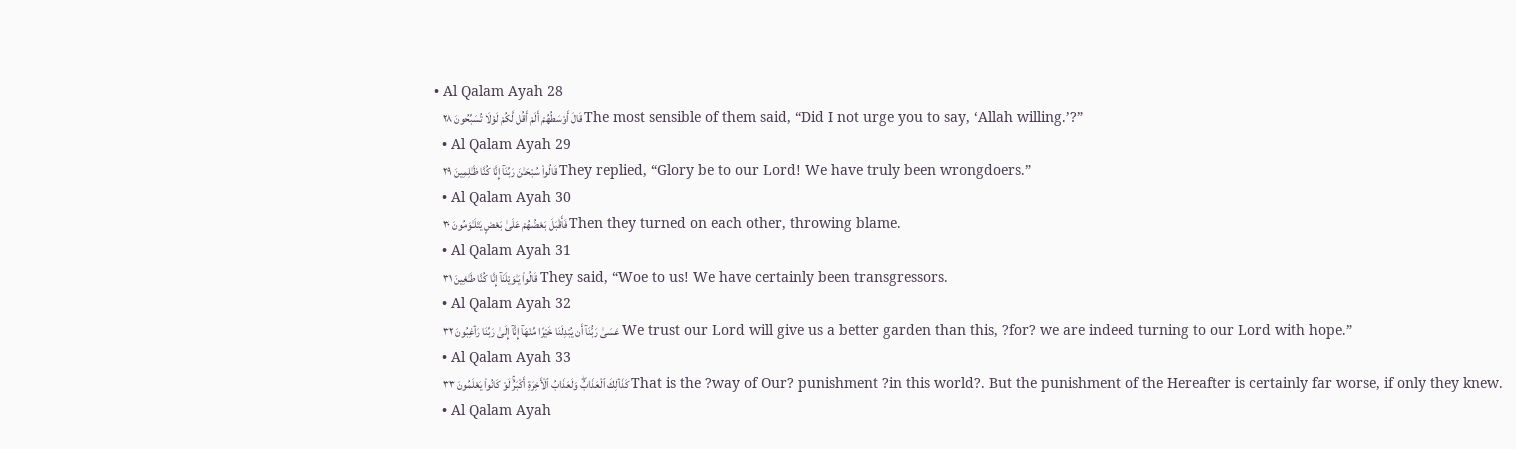• Al Qalam Ayah 28
    قَالَ أَوْسَطُهُمْ أَلَمْ أَقُل لَّكُمْ لَوْلَا تُسَبِّحُونَ ٢٨ The most sensible of them said, “Did I not urge you to say, ‘Allah willing.’?”
  • Al Qalam Ayah 29
    قَالُواْ سُبْحَـٰنَ رَبِّنَآ إِنَّا كُنَّا ظَـٰلِمِينَ ٢٩ They replied, “Glory be to our Lord! We have truly been wrongdoers.”
  • Al Qalam Ayah 30
    فَأَقْبَلَ بَعْضُهُمْ عَلَىٰ بَعْضٍ يَتَلَـٰوَمُونَ ٣٠ Then they turned on each other, throwing blame.
  • Al Qalam Ayah 31
    قَالُواْ يَـٰوَيْلَنَآ إِنَّا كُنَّا طَـٰغِينَ ٣١ They said, “Woe to us! We have certainly been transgressors.
  • Al Qalam Ayah 32
    عَسَىٰ رَبُّنَآ أَن يُبْدِلَنَا خَيْرًا مِّنْهَآ إِنَّآ إِلَىٰ رَبِّنَا رَٲغِبُونَ ٣٢ We trust our Lord will give us a better garden than this, ?for? we are indeed turning to our Lord with hope.”
  • Al Qalam Ayah 33
    كَذَٲلِكَ ٱلْعَذَابُ‌ۖ وَلَعَذَابُ ٱلْأَخِرَةِ أَكْبَرُ‌ۚ لَوْ كَانُواْ يَعْلَمُونَ ٣٣ That is the ?way of Our? punishment ?in this world?. But the punishment of the Hereafter is certainly far worse, if only they knew.
  • Al Qalam Ayah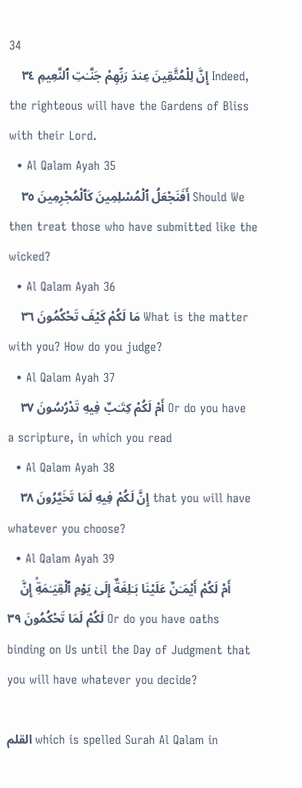34
    إِنَّ لِلْمُتَّقِينَ عِندَ رَبِّهِمْ جَنَّـٰتِ ٱلنَّعِيمِ ٣٤ Indeed, the righteous will have the Gardens of Bliss with their Lord.
  • Al Qalam Ayah 35
    أَفَنَجْعَلُ ٱلْمُسْلِمِينَ كَٱلْمُجْرِمِينَ ٣٥ Should We then treat those who have submitted like the wicked?
  • Al Qalam Ayah 36
    مَا لَكُمْ كَيْفَ تَحْكُمُونَ ٣٦ What is the matter with you? How do you judge?
  • Al Qalam Ayah 37
    أَمْ لَكُمْ كِتَـٰبٌ فِيهِ تَدْرُسُونَ ٣٧ Or do you have a scripture, in which you read
  • Al Qalam Ayah 38
    إِنَّ لَكُمْ فِيهِ لَمَا تَخَيَّرُونَ ٣٨ that you will have whatever you choose?
  • Al Qalam Ayah 39
    أَمْ لَكُمْ أَيْمَـٰنٌ عَلَيْنَا بَـٰلِغَةٌ إِلَىٰ يَوْمِ ٱلْقِيَـٰمَةِ‌ۙ إِنَّ لَكُمْ لَمَا تَحْكُمُونَ ٣٩ Or do you have oaths binding on Us until the Day of Judgment that you will have whatever you decide?

القلم which is spelled Surah Al Qalam in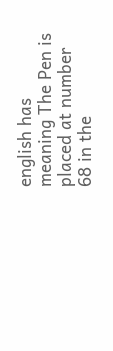english has meaning The Pen is placed at number 68 in the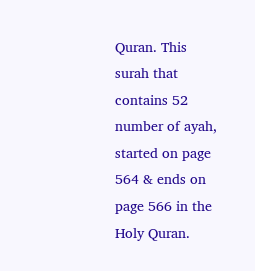Quran. This surah that contains 52 number of ayah, started on page 564 & ends on page 566 in the Holy Quran.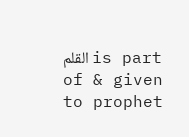القلم is part of & given to prophet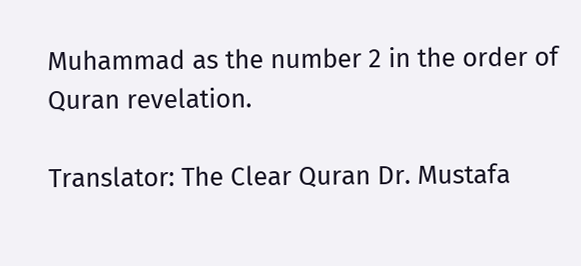Muhammad as the number 2 in the order of Quran revelation.

Translator: The Clear Quran Dr. Mustafa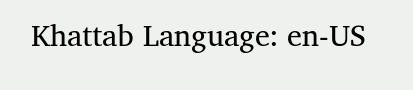Khattab Language: en-US